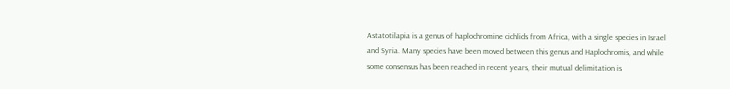Astatotilapia is a genus of haplochromine cichlids from Africa, with a single species in Israel and Syria. Many species have been moved between this genus and Haplochromis, and while some consensus has been reached in recent years, their mutual delimitation is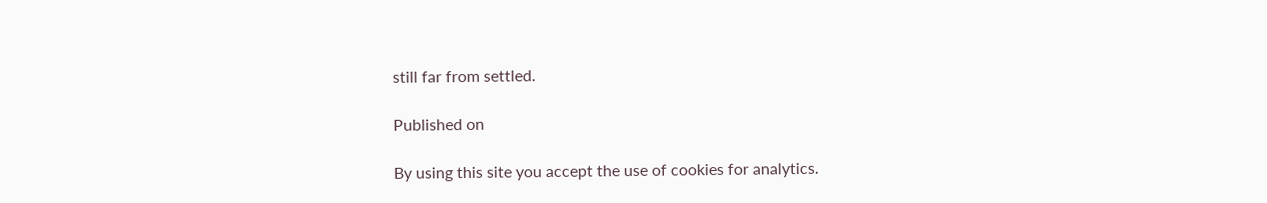still far from settled.

Published on

By using this site you accept the use of cookies for analytics.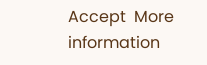Accept  More information